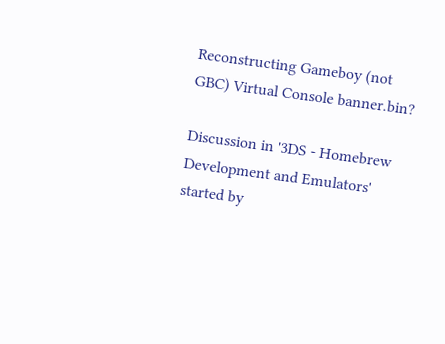Reconstructing Gameboy (not GBC) Virtual Console banner.bin?

Discussion in '3DS - Homebrew Development and Emulators' started by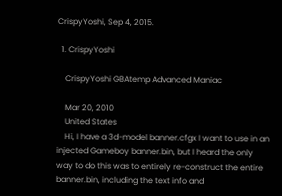CrispyYoshi, Sep 4, 2015.

  1. CrispyYoshi

    CrispyYoshi GBAtemp Advanced Maniac

    Mar 20, 2010
    United States
    Hi, I have a 3d-model banner.cfgx I want to use in an injected Gameboy banner.bin, but I heard the only way to do this was to entirely re-construct the entire banner.bin, including the text info and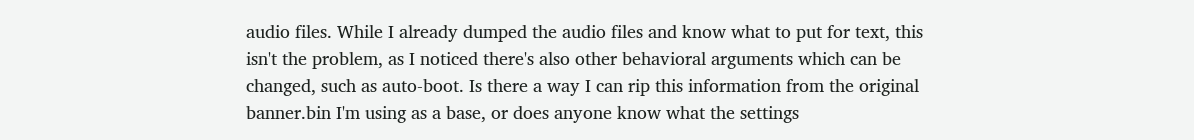audio files. While I already dumped the audio files and know what to put for text, this isn't the problem, as I noticed there's also other behavioral arguments which can be changed, such as auto-boot. Is there a way I can rip this information from the original banner.bin I'm using as a base, or does anyone know what the settings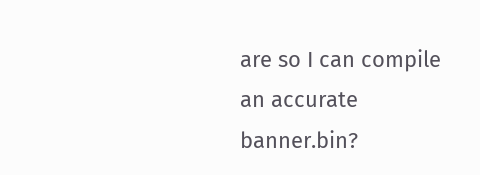are so I can compile an accurate banner.bin?